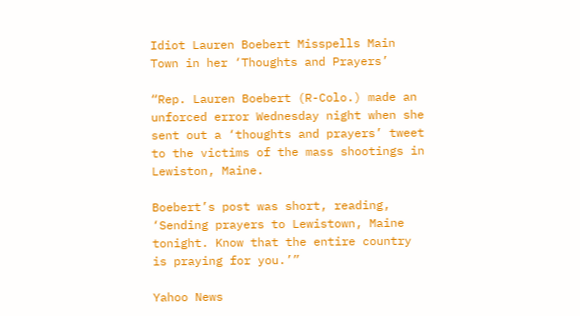Idiot Lauren Boebert Misspells Main Town in her ‘Thoughts and Prayers’

“Rep. Lauren Boebert (R-Colo.) made an unforced error Wednesday night when she sent out a ‘thoughts and prayers’ tweet to the victims of the mass shootings in Lewiston, Maine.

Boebert’s post was short, reading, ‘Sending prayers to Lewistown, Maine tonight. Know that the entire country is praying for you.’”

Yahoo News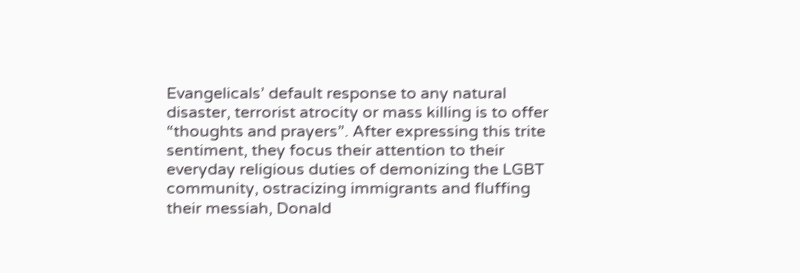Evangelicals’ default response to any natural disaster, terrorist atrocity or mass killing is to offer “thoughts and prayers”. After expressing this trite sentiment, they focus their attention to their everyday religious duties of demonizing the LGBT community, ostracizing immigrants and fluffing their messiah, Donald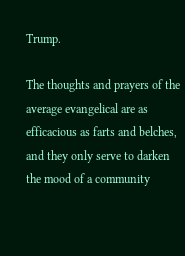Trump.

The thoughts and prayers of the average evangelical are as efficacious as farts and belches, and they only serve to darken the mood of a community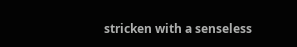stricken with a senseless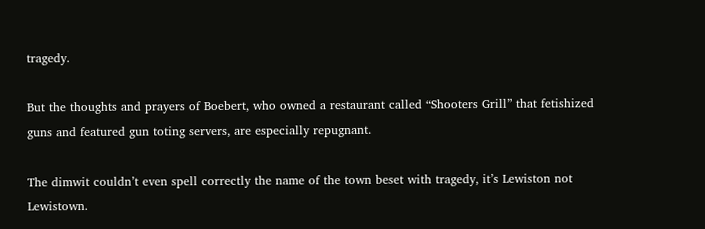tragedy.

But the thoughts and prayers of Boebert, who owned a restaurant called “Shooters Grill” that fetishized guns and featured gun toting servers, are especially repugnant.

The dimwit couldn’t even spell correctly the name of the town beset with tragedy, it’s Lewiston not Lewistown.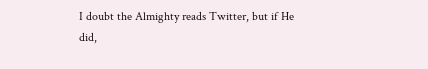I doubt the Almighty reads Twitter, but if He did,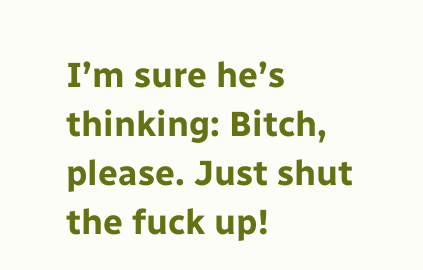I’m sure he’s thinking: Bitch, please. Just shut the fuck up!